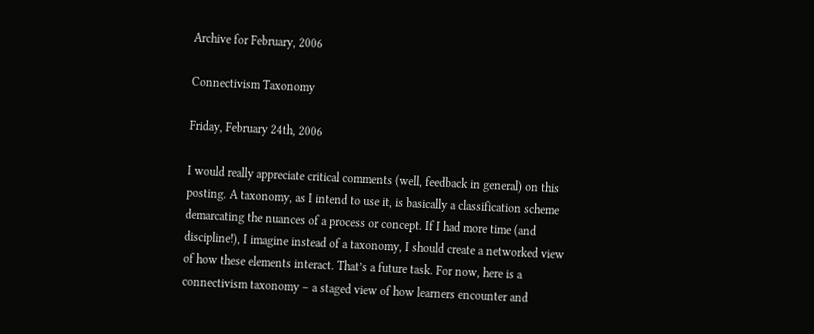Archive for February, 2006

Connectivism Taxonomy

Friday, February 24th, 2006

I would really appreciate critical comments (well, feedback in general) on this posting. A taxonomy, as I intend to use it, is basically a classification scheme demarcating the nuances of a process or concept. If I had more time (and discipline!), I imagine instead of a taxonomy, I should create a networked view of how these elements interact. That’s a future task. For now, here is a connectivism taxonomy – a staged view of how learners encounter and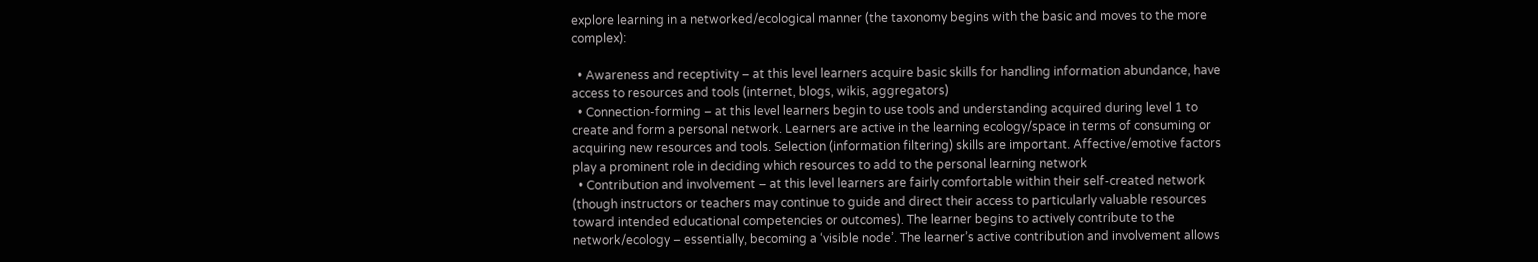explore learning in a networked/ecological manner (the taxonomy begins with the basic and moves to the more complex):

  • Awareness and receptivity – at this level learners acquire basic skills for handling information abundance, have access to resources and tools (internet, blogs, wikis, aggregators)
  • Connection-forming – at this level learners begin to use tools and understanding acquired during level 1 to create and form a personal network. Learners are active in the learning ecology/space in terms of consuming or acquiring new resources and tools. Selection (information filtering) skills are important. Affective/emotive factors play a prominent role in deciding which resources to add to the personal learning network
  • Contribution and involvement – at this level learners are fairly comfortable within their self-created network (though instructors or teachers may continue to guide and direct their access to particularly valuable resources toward intended educational competencies or outcomes). The learner begins to actively contribute to the network/ecology – essentially, becoming a ‘visible node’. The learner’s active contribution and involvement allows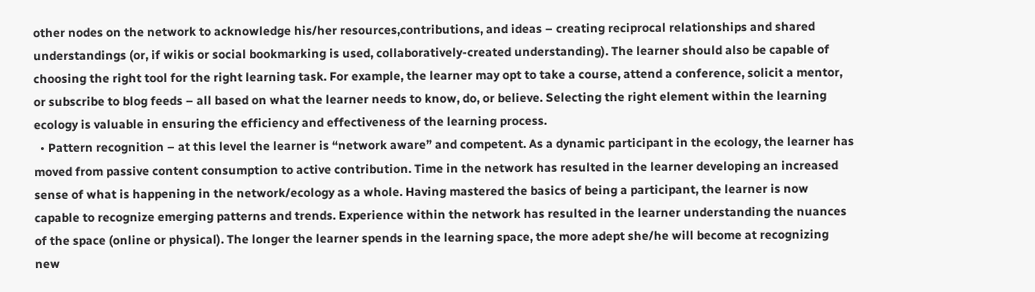other nodes on the network to acknowledge his/her resources,contributions, and ideas – creating reciprocal relationships and shared understandings (or, if wikis or social bookmarking is used, collaboratively-created understanding). The learner should also be capable of choosing the right tool for the right learning task. For example, the learner may opt to take a course, attend a conference, solicit a mentor, or subscribe to blog feeds – all based on what the learner needs to know, do, or believe. Selecting the right element within the learning ecology is valuable in ensuring the efficiency and effectiveness of the learning process.
  • Pattern recognition – at this level the learner is “network aware” and competent. As a dynamic participant in the ecology, the learner has moved from passive content consumption to active contribution. Time in the network has resulted in the learner developing an increased sense of what is happening in the network/ecology as a whole. Having mastered the basics of being a participant, the learner is now capable to recognize emerging patterns and trends. Experience within the network has resulted in the learner understanding the nuances of the space (online or physical). The longer the learner spends in the learning space, the more adept she/he will become at recognizing new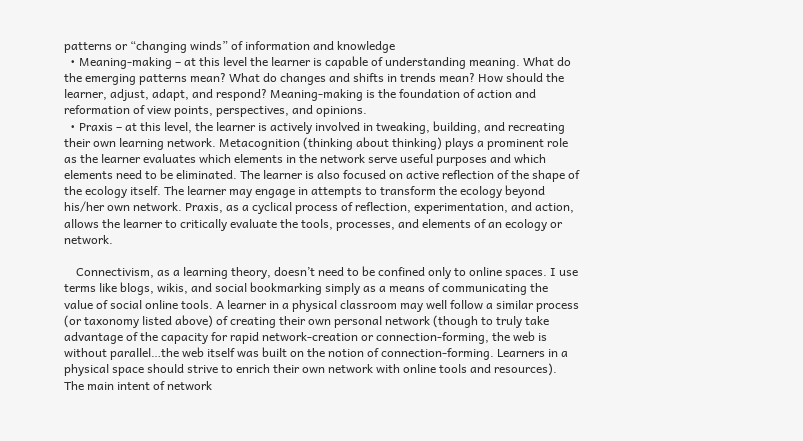patterns or “changing winds” of information and knowledge
  • Meaning-making – at this level the learner is capable of understanding meaning. What do the emerging patterns mean? What do changes and shifts in trends mean? How should the learner, adjust, adapt, and respond? Meaning-making is the foundation of action and reformation of view points, perspectives, and opinions.
  • Praxis – at this level, the learner is actively involved in tweaking, building, and recreating their own learning network. Metacognition (thinking about thinking) plays a prominent role as the learner evaluates which elements in the network serve useful purposes and which elements need to be eliminated. The learner is also focused on active reflection of the shape of the ecology itself. The learner may engage in attempts to transform the ecology beyond his/her own network. Praxis, as a cyclical process of reflection, experimentation, and action, allows the learner to critically evaluate the tools, processes, and elements of an ecology or network.

    Connectivism, as a learning theory, doesn’t need to be confined only to online spaces. I use terms like blogs, wikis, and social bookmarking simply as a means of communicating the value of social online tools. A learner in a physical classroom may well follow a similar process (or taxonomy listed above) of creating their own personal network (though to truly take advantage of the capacity for rapid network-creation or connection-forming, the web is without parallel…the web itself was built on the notion of connection-forming. Learners in a physical space should strive to enrich their own network with online tools and resources). The main intent of network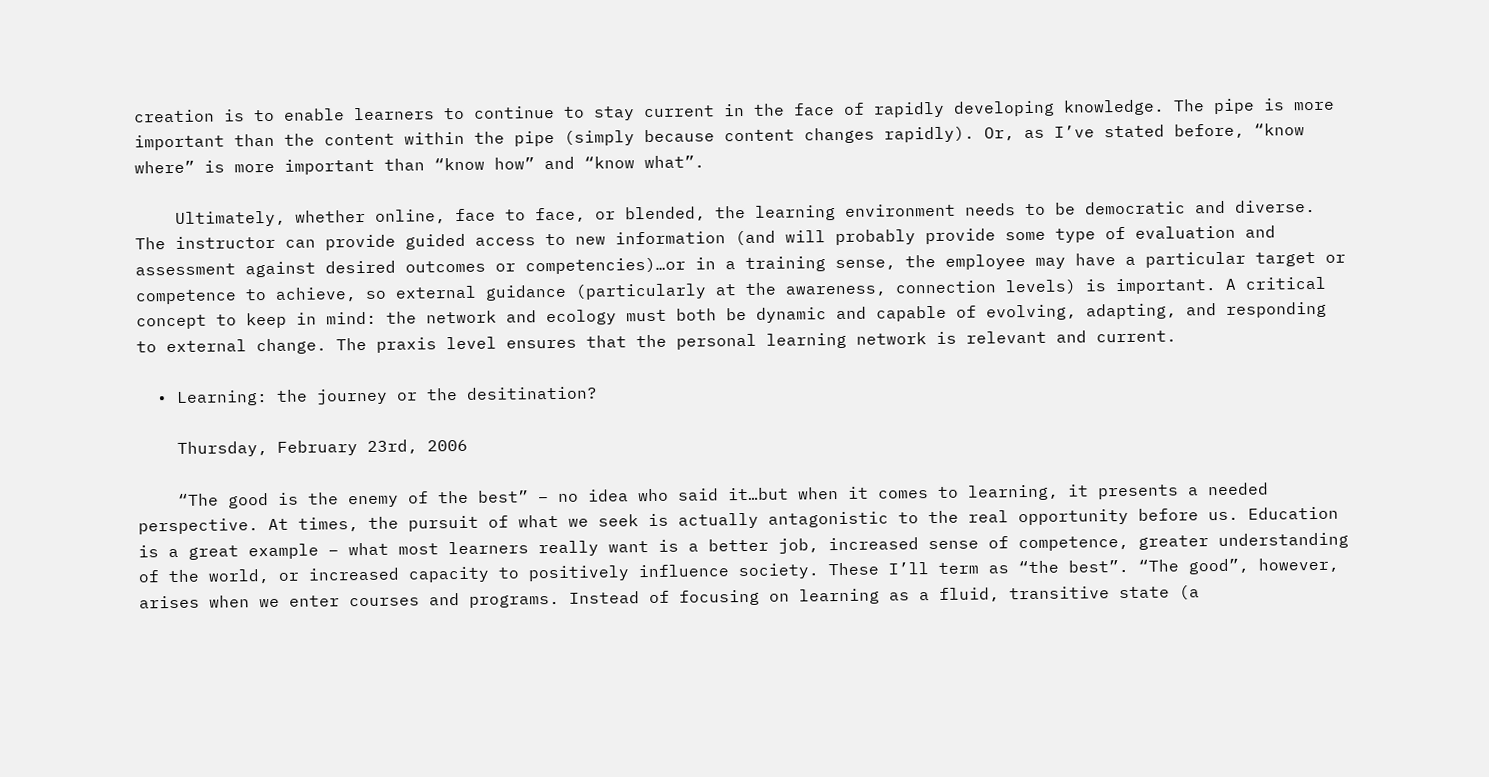creation is to enable learners to continue to stay current in the face of rapidly developing knowledge. The pipe is more important than the content within the pipe (simply because content changes rapidly). Or, as I’ve stated before, “know where” is more important than “know how” and “know what”.

    Ultimately, whether online, face to face, or blended, the learning environment needs to be democratic and diverse. The instructor can provide guided access to new information (and will probably provide some type of evaluation and assessment against desired outcomes or competencies)…or in a training sense, the employee may have a particular target or competence to achieve, so external guidance (particularly at the awareness, connection levels) is important. A critical concept to keep in mind: the network and ecology must both be dynamic and capable of evolving, adapting, and responding to external change. The praxis level ensures that the personal learning network is relevant and current.

  • Learning: the journey or the desitination?

    Thursday, February 23rd, 2006

    “The good is the enemy of the best” – no idea who said it…but when it comes to learning, it presents a needed perspective. At times, the pursuit of what we seek is actually antagonistic to the real opportunity before us. Education is a great example – what most learners really want is a better job, increased sense of competence, greater understanding of the world, or increased capacity to positively influence society. These I’ll term as “the best”. “The good”, however, arises when we enter courses and programs. Instead of focusing on learning as a fluid, transitive state (a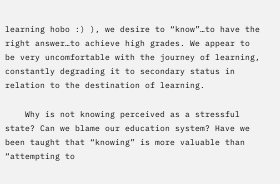learning hobo :) ), we desire to “know”…to have the right answer…to achieve high grades. We appear to be very uncomfortable with the journey of learning, constantly degrading it to secondary status in relation to the destination of learning.

    Why is not knowing perceived as a stressful state? Can we blame our education system? Have we been taught that “knowing” is more valuable than “attempting to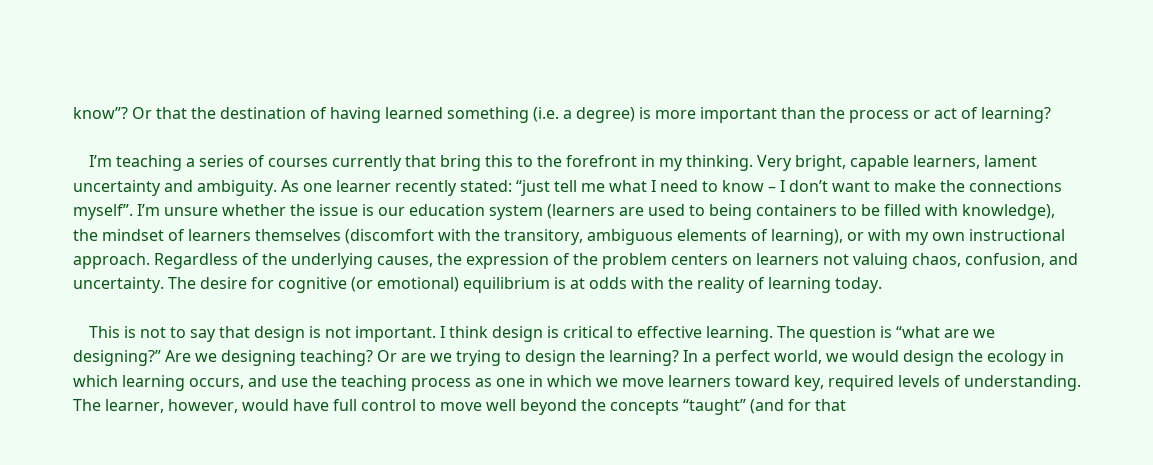know”? Or that the destination of having learned something (i.e. a degree) is more important than the process or act of learning?

    I’m teaching a series of courses currently that bring this to the forefront in my thinking. Very bright, capable learners, lament uncertainty and ambiguity. As one learner recently stated: “just tell me what I need to know – I don’t want to make the connections myself”. I’m unsure whether the issue is our education system (learners are used to being containers to be filled with knowledge), the mindset of learners themselves (discomfort with the transitory, ambiguous elements of learning), or with my own instructional approach. Regardless of the underlying causes, the expression of the problem centers on learners not valuing chaos, confusion, and uncertainty. The desire for cognitive (or emotional) equilibrium is at odds with the reality of learning today.

    This is not to say that design is not important. I think design is critical to effective learning. The question is “what are we designing?” Are we designing teaching? Or are we trying to design the learning? In a perfect world, we would design the ecology in which learning occurs, and use the teaching process as one in which we move learners toward key, required levels of understanding. The learner, however, would have full control to move well beyond the concepts “taught” (and for that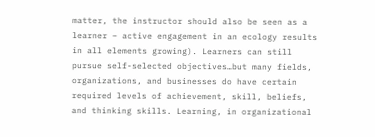matter, the instructor should also be seen as a learner – active engagement in an ecology results in all elements growing). Learners can still pursue self-selected objectives…but many fields, organizations, and businesses do have certain required levels of achievement, skill, beliefs, and thinking skills. Learning, in organizational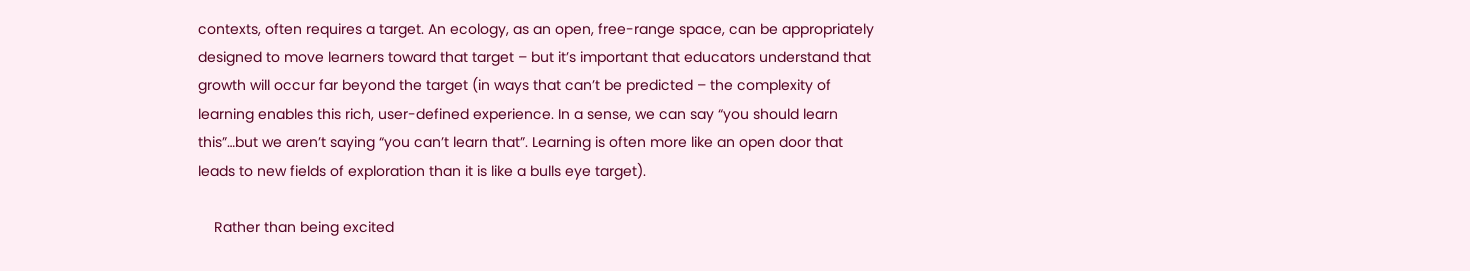contexts, often requires a target. An ecology, as an open, free-range space, can be appropriately designed to move learners toward that target – but it’s important that educators understand that growth will occur far beyond the target (in ways that can’t be predicted – the complexity of learning enables this rich, user-defined experience. In a sense, we can say “you should learn this”…but we aren’t saying “you can’t learn that”. Learning is often more like an open door that leads to new fields of exploration than it is like a bulls eye target).

    Rather than being excited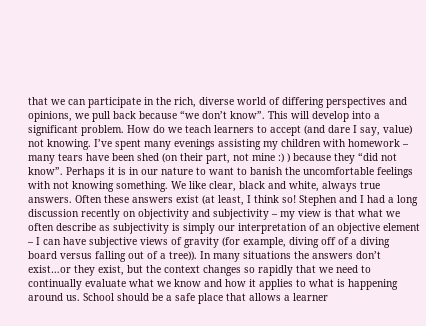that we can participate in the rich, diverse world of differing perspectives and opinions, we pull back because “we don’t know”. This will develop into a significant problem. How do we teach learners to accept (and dare I say, value) not knowing. I’ve spent many evenings assisting my children with homework – many tears have been shed (on their part, not mine :) ) because they “did not know”. Perhaps it is in our nature to want to banish the uncomfortable feelings with not knowing something. We like clear, black and white, always true answers. Often these answers exist (at least, I think so! Stephen and I had a long discussion recently on objectivity and subjectivity – my view is that what we often describe as subjectivity is simply our interpretation of an objective element – I can have subjective views of gravity (for example, diving off of a diving board versus falling out of a tree)). In many situations the answers don’t exist…or they exist, but the context changes so rapidly that we need to continually evaluate what we know and how it applies to what is happening around us. School should be a safe place that allows a learner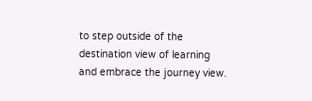to step outside of the destination view of learning and embrace the journey view.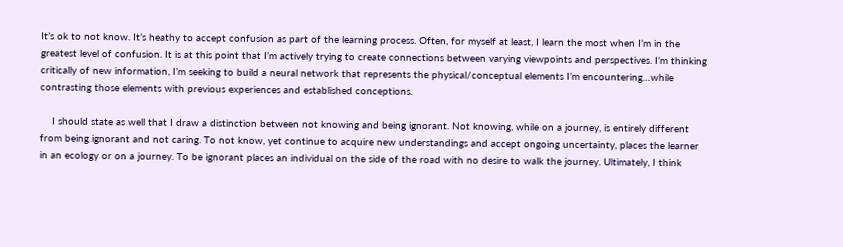It’s ok to not know. It’s heathy to accept confusion as part of the learning process. Often, for myself at least, I learn the most when I’m in the greatest level of confusion. It is at this point that I’m actively trying to create connections between varying viewpoints and perspectives. I’m thinking critically of new information, I’m seeking to build a neural network that represents the physical/conceptual elements I’m encountering…while contrasting those elements with previous experiences and established conceptions.

    I should state as well that I draw a distinction between not knowing and being ignorant. Not knowing, while on a journey, is entirely different from being ignorant and not caring. To not know, yet continue to acquire new understandings and accept ongoing uncertainty, places the learner in an ecology or on a journey. To be ignorant places an individual on the side of the road with no desire to walk the journey. Ultimately, I think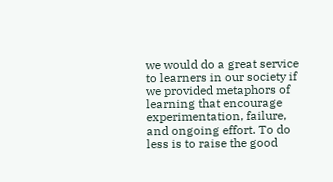we would do a great service to learners in our society if we provided metaphors of learning that encourage experimentation, failure, and ongoing effort. To do less is to raise the good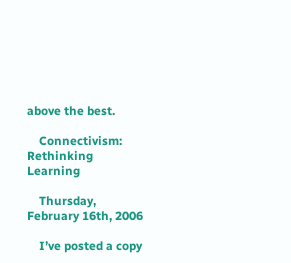above the best.

    Connectivism: Rethinking Learning

    Thursday, February 16th, 2006

    I’ve posted a copy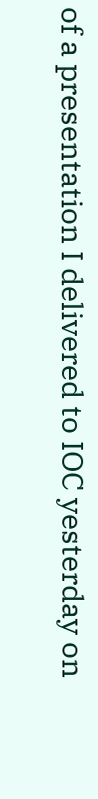of a presentation I delivered to IOC yesterday on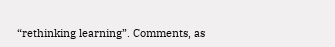“rethinking learning”. Comments, as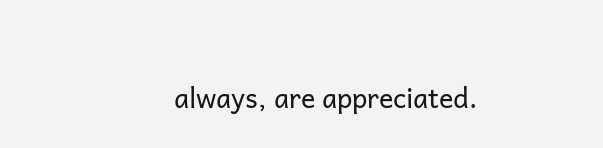always, are appreciated.